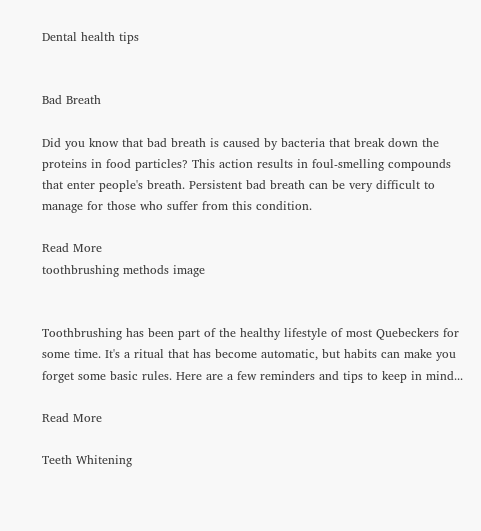Dental health tips


Bad Breath

Did you know that bad breath is caused by bacteria that break down the proteins in food particles? This action results in foul-smelling compounds that enter people's breath. Persistent bad breath can be very difficult to manage for those who suffer from this condition.

Read More
toothbrushing methods image


Toothbrushing has been part of the healthy lifestyle of most Quebeckers for some time. It's a ritual that has become automatic, but habits can make you forget some basic rules. Here are a few reminders and tips to keep in mind...

Read More

Teeth Whitening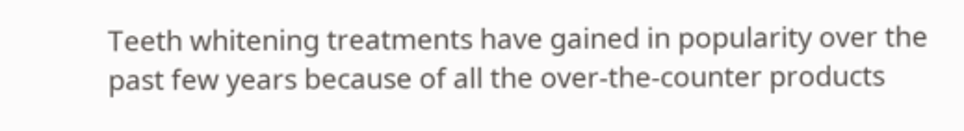Teeth whitening treatments have gained in popularity over the past few years because of all the over-the-counter products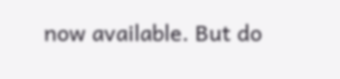now available. But do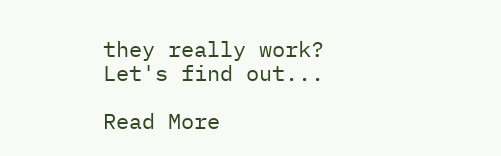they really work? Let's find out...

Read More